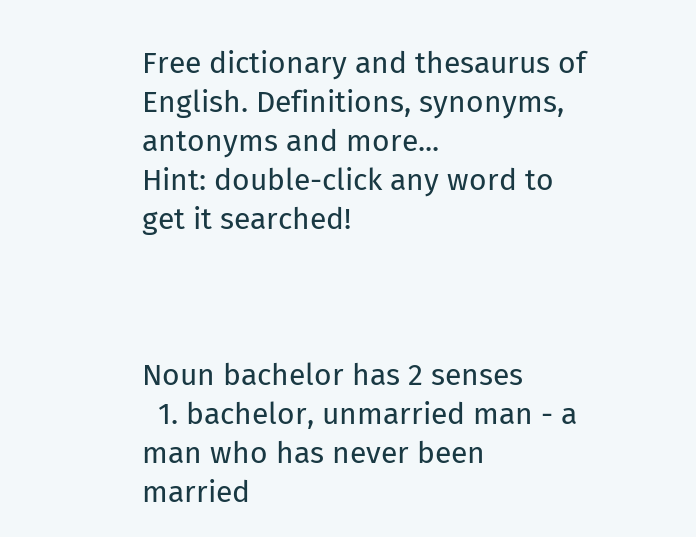Free dictionary and thesaurus of English. Definitions, synonyms, antonyms and more...
Hint: double-click any word to get it searched!



Noun bachelor has 2 senses
  1. bachelor, unmarried man - a man who has never been married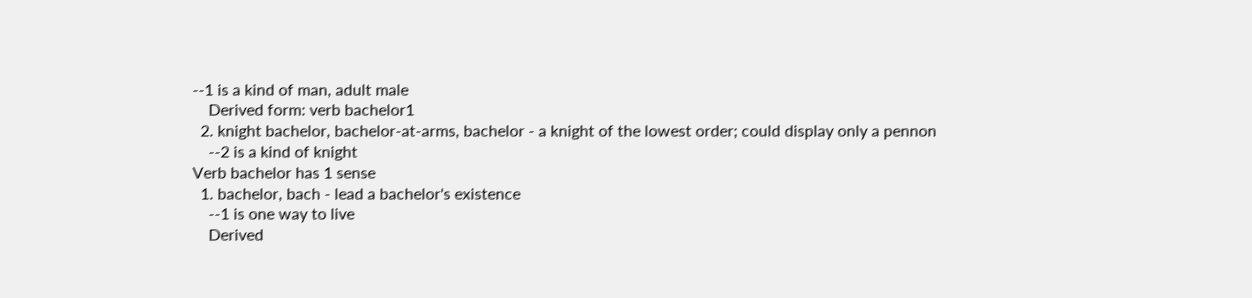--1 is a kind of man, adult male
    Derived form: verb bachelor1
  2. knight bachelor, bachelor-at-arms, bachelor - a knight of the lowest order; could display only a pennon
    --2 is a kind of knight
Verb bachelor has 1 sense
  1. bachelor, bach - lead a bachelor's existence
    --1 is one way to live
    Derived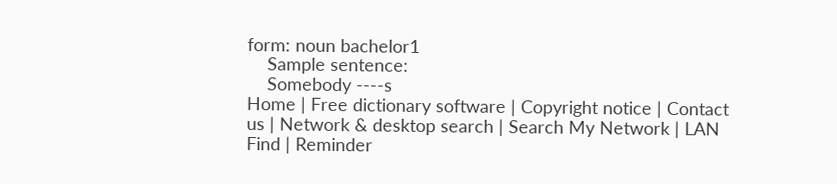form: noun bachelor1
    Sample sentence:
    Somebody ----s
Home | Free dictionary software | Copyright notice | Contact us | Network & desktop search | Search My Network | LAN Find | Reminder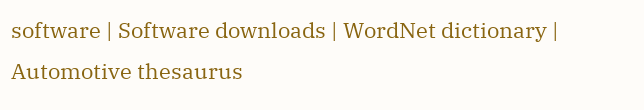software | Software downloads | WordNet dictionary | Automotive thesaurus